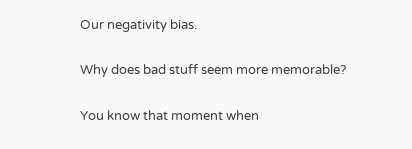Our negativity bias.

Why does bad stuff seem more memorable?

You know that moment when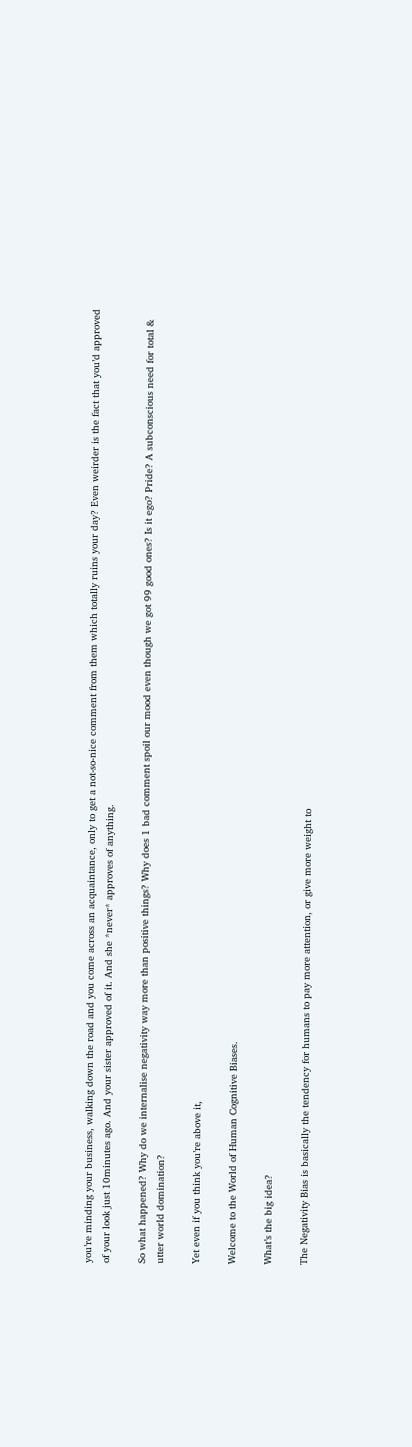you’re minding your business, walking down the road and you come across an acquaintance, only to get a not-so-nice comment from them which totally ruins your day? Even weirder is the fact that you’d approved of your look just 10minutes ago. And your sister approved of it. And she *never* approves of anything.

So what happened? Why do we internalise negativity way more than positive things? Why does 1 bad comment spoil our mood even though we got 99 good ones? Is it ego? Pride? A subconscious need for total & utter world domination?

Yet even if you think you’re above it,

Welcome to the World of Human Cognitive Biases.

What’s the big idea?

The Negativity Bias is basically the tendency for humans to pay more attention, or give more weight to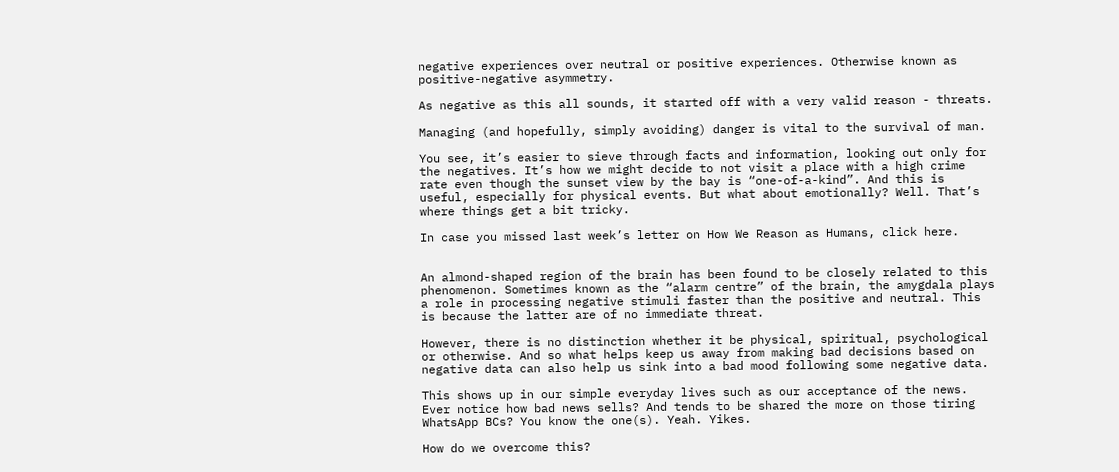negative experiences over neutral or positive experiences. Otherwise known as positive-negative asymmetry.

As negative as this all sounds, it started off with a very valid reason - threats.

Managing (and hopefully, simply avoiding) danger is vital to the survival of man.

You see, it’s easier to sieve through facts and information, looking out only for the negatives. It’s how we might decide to not visit a place with a high crime rate even though the sunset view by the bay is “one-of-a-kind”. And this is useful, especially for physical events. But what about emotionally? Well. That’s where things get a bit tricky.

In case you missed last week’s letter on How We Reason as Humans, click here.


An almond-shaped region of the brain has been found to be closely related to this phenomenon. Sometimes known as the “alarm centre” of the brain, the amygdala plays a role in processing negative stimuli faster than the positive and neutral. This is because the latter are of no immediate threat.

However, there is no distinction whether it be physical, spiritual, psychological or otherwise. And so what helps keep us away from making bad decisions based on negative data can also help us sink into a bad mood following some negative data.

This shows up in our simple everyday lives such as our acceptance of the news. Ever notice how bad news sells? And tends to be shared the more on those tiring WhatsApp BCs? You know the one(s). Yeah. Yikes.

How do we overcome this?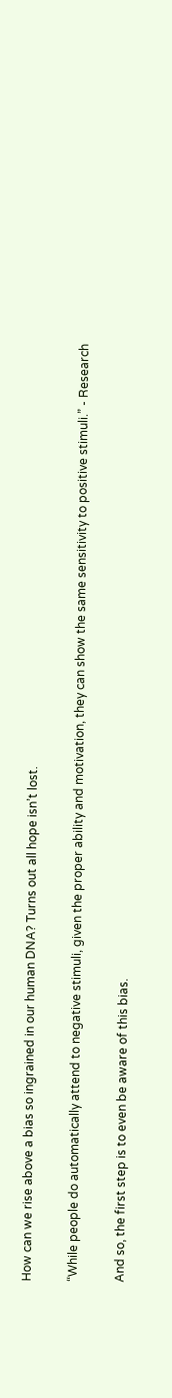How can we rise above a bias so ingrained in our human DNA? Turns out all hope isn’t lost.

“While people do automatically attend to negative stimuli, given the proper ability and motivation, they can show the same sensitivity to positive stimuli.” - Research

And so, the first step is to even be aware of this bias.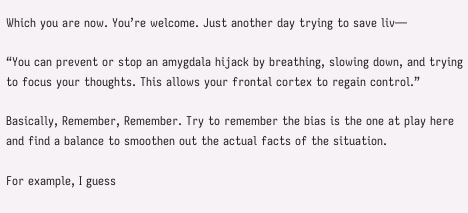Which you are now. You’re welcome. Just another day trying to save liv—

“You can prevent or stop an amygdala hijack by breathing, slowing down, and trying to focus your thoughts. This allows your frontal cortex to regain control.”

Basically, Remember, Remember. Try to remember the bias is the one at play here and find a balance to smoothen out the actual facts of the situation.

For example, I guess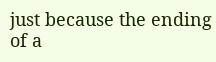just because the ending of a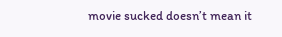movie sucked doesn’t mean it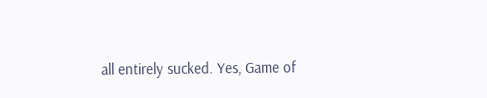all entirely sucked. Yes, Game of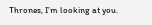Thrones, I’m looking at you.